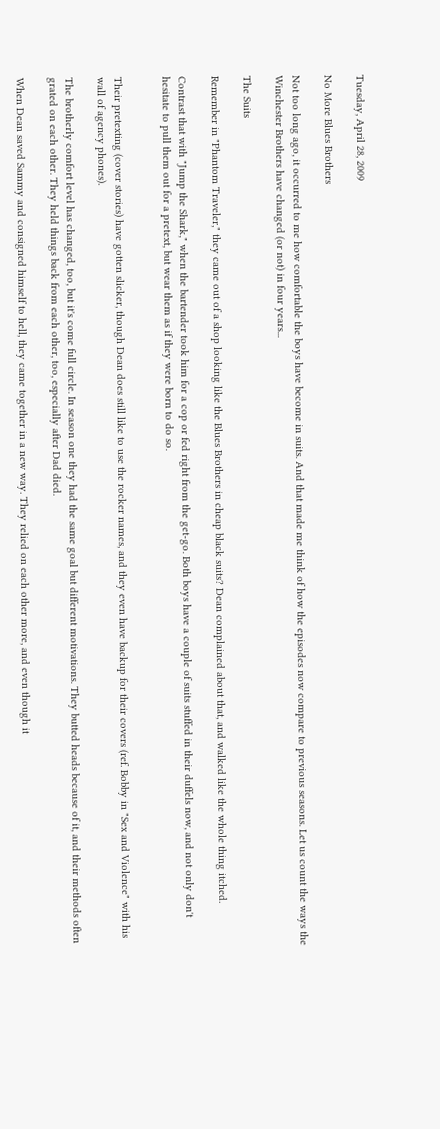Tuesday, April 28, 2009

No More Blues Brothers

Not too long ago, it occurred to me how comfortable the boys have become in suits. And that made me think of how the episodes now compare to previous seasons. Let us count the ways the Winchester Brothers have changed (or not) in four years...

The Suits

Remember in "Phantom Traveler," they came out of a shop looking like the Blues Brothers in cheap black suits? Dean complained about that, and walked like the whole thing itched.

Contrast that with "Jump the Shark," when the bartender took him for a cop or fed right from the get-go. Both boys have a couple of suits stuffed in their duffels now, and not only don't hesitate to pull them out for a pretext, but wear them as if they were born to do so.


Their pretexting (cover stories) have gotten slicker, though Dean does still like to use the rocker names, and they even have backup for their covers (ref. Bobby in "Sex and Violence" with his wall of agency phones).

The brotherly comfort level has changed, too, but it's come full circle. In season one they had the same goal but different motivations. They butted heads because of it, and their methods often grated on each other. They held things back from each other, too, especially after Dad died.

When Dean saved Sammy and consigned himself to hell, they came together in a new way. They relied on each other more, and even though it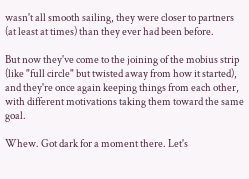wasn't all smooth sailing, they were closer to partners (at least at times) than they ever had been before.

But now they've come to the joining of the mobius strip (like "full circle" but twisted away from how it started), and they're once again keeping things from each other, with different motivations taking them toward the same goal.

Whew. Got dark for a moment there. Let's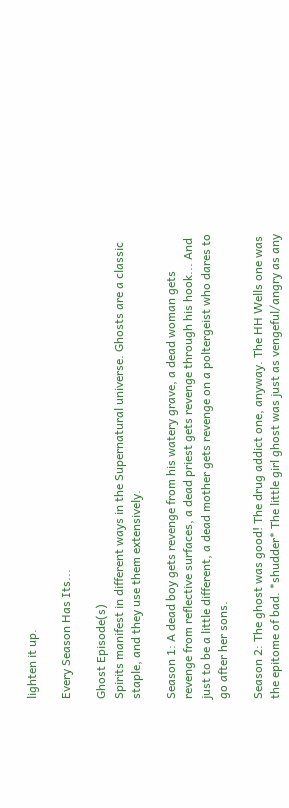lighten it up.

Every Season Has Its...

Ghost Episode(s)
Spirits manifest in different ways in the Supernatural universe. Ghosts are a classic staple, and they use them extensively.

Season 1: A dead boy gets revenge from his watery grave, a dead woman gets revenge from reflective surfaces, a dead priest gets revenge through his hook... And just to be a little different, a dead mother gets revenge on a poltergeist who dares to go after her sons.

Season 2: The ghost was good! The drug addict one, anyway. The HH Wells one was the epitome of bad. *shudder* The little girl ghost was just as vengeful/angry as any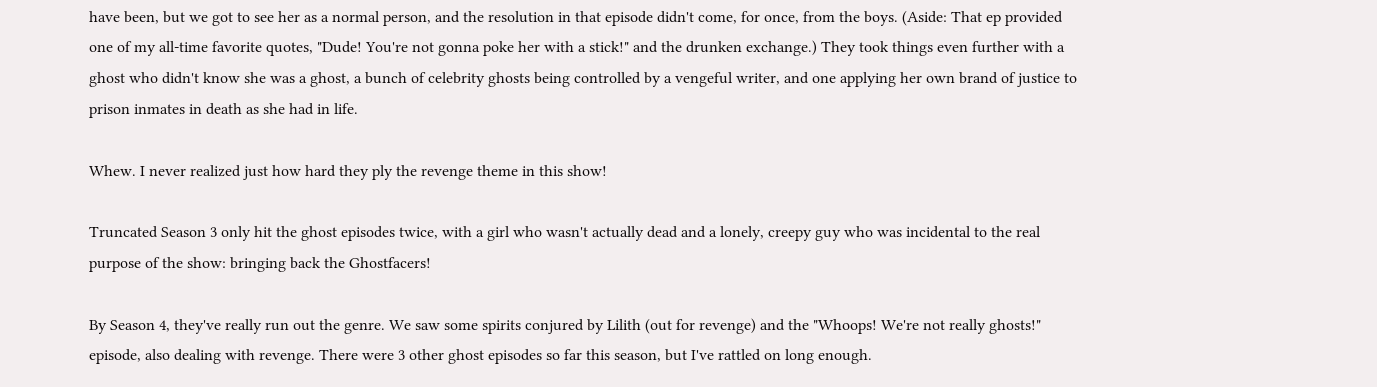have been, but we got to see her as a normal person, and the resolution in that episode didn't come, for once, from the boys. (Aside: That ep provided one of my all-time favorite quotes, "Dude! You're not gonna poke her with a stick!" and the drunken exchange.) They took things even further with a ghost who didn't know she was a ghost, a bunch of celebrity ghosts being controlled by a vengeful writer, and one applying her own brand of justice to prison inmates in death as she had in life.

Whew. I never realized just how hard they ply the revenge theme in this show!

Truncated Season 3 only hit the ghost episodes twice, with a girl who wasn't actually dead and a lonely, creepy guy who was incidental to the real purpose of the show: bringing back the Ghostfacers!

By Season 4, they've really run out the genre. We saw some spirits conjured by Lilith (out for revenge) and the "Whoops! We're not really ghosts!" episode, also dealing with revenge. There were 3 other ghost episodes so far this season, but I've rattled on long enough.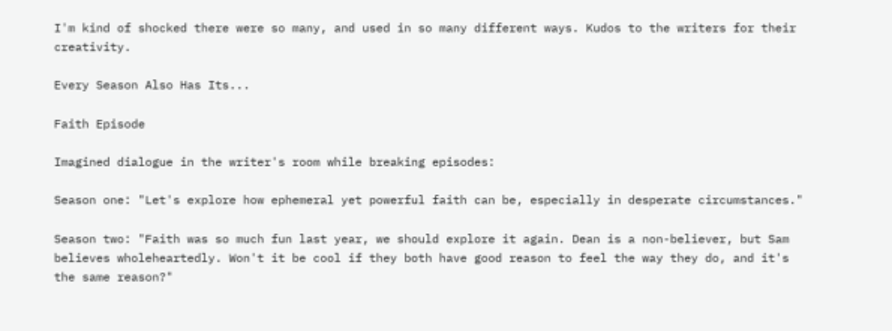I'm kind of shocked there were so many, and used in so many different ways. Kudos to the writers for their creativity.

Every Season Also Has Its...

Faith Episode

Imagined dialogue in the writer's room while breaking episodes:

Season one: "Let's explore how ephemeral yet powerful faith can be, especially in desperate circumstances."

Season two: "Faith was so much fun last year, we should explore it again. Dean is a non-believer, but Sam believes wholeheartedly. Won't it be cool if they both have good reason to feel the way they do, and it's the same reason?"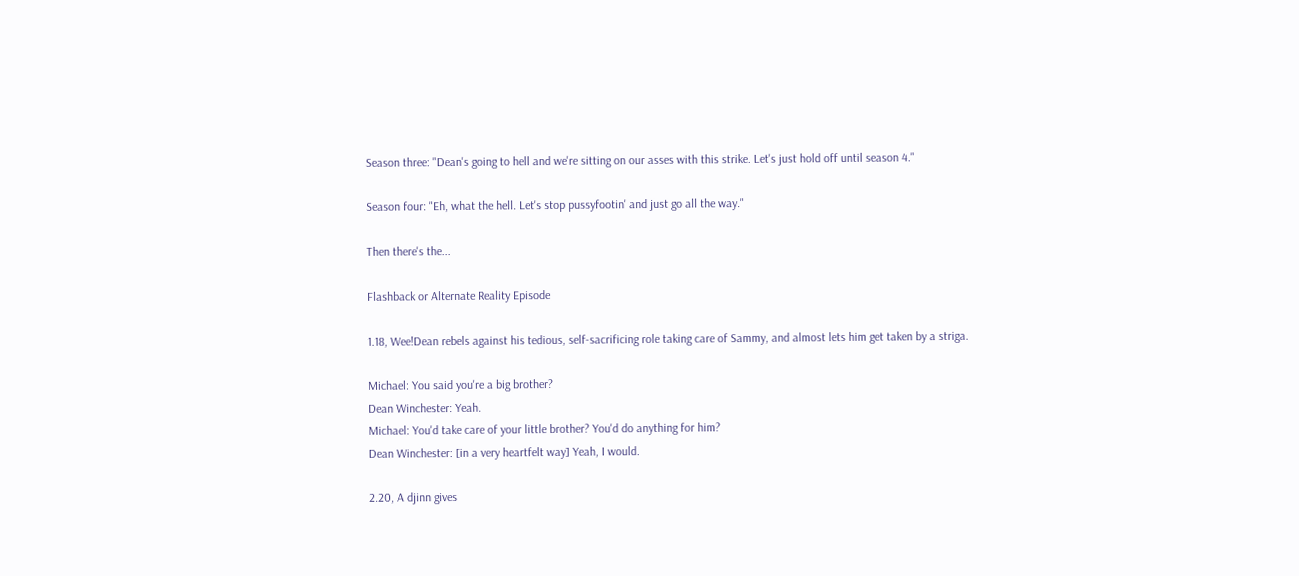Season three: "Dean's going to hell and we're sitting on our asses with this strike. Let's just hold off until season 4."

Season four: "Eh, what the hell. Let's stop pussyfootin' and just go all the way."

Then there's the...

Flashback or Alternate Reality Episode

1.18, Wee!Dean rebels against his tedious, self-sacrificing role taking care of Sammy, and almost lets him get taken by a striga.

Michael: You said you're a big brother?
Dean Winchester: Yeah.
Michael: You'd take care of your little brother? You'd do anything for him?
Dean Winchester: [in a very heartfelt way] Yeah, I would.

2.20, A djinn gives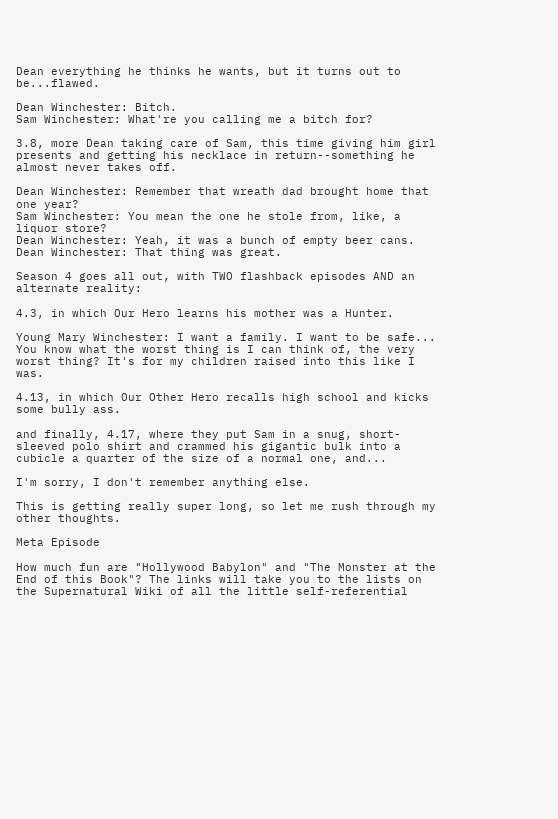Dean everything he thinks he wants, but it turns out to be...flawed.

Dean Winchester: Bitch.
Sam Winchester: What're you calling me a bitch for?

3.8, more Dean taking care of Sam, this time giving him girl presents and getting his necklace in return--something he almost never takes off.

Dean Winchester: Remember that wreath dad brought home that one year?
Sam Winchester: You mean the one he stole from, like, a liquor store?
Dean Winchester: Yeah, it was a bunch of empty beer cans.
Dean Winchester: That thing was great.

Season 4 goes all out, with TWO flashback episodes AND an alternate reality:

4.3, in which Our Hero learns his mother was a Hunter.

Young Mary Winchester: I want a family. I want to be safe... You know what the worst thing is I can think of, the very worst thing? It's for my children raised into this like I was.

4.13, in which Our Other Hero recalls high school and kicks some bully ass.

and finally, 4.17, where they put Sam in a snug, short-sleeved polo shirt and crammed his gigantic bulk into a cubicle a quarter of the size of a normal one, and...

I'm sorry, I don't remember anything else.

This is getting really super long, so let me rush through my other thoughts.

Meta Episode

How much fun are "Hollywood Babylon" and "The Monster at the End of this Book"? The links will take you to the lists on the Supernatural Wiki of all the little self-referential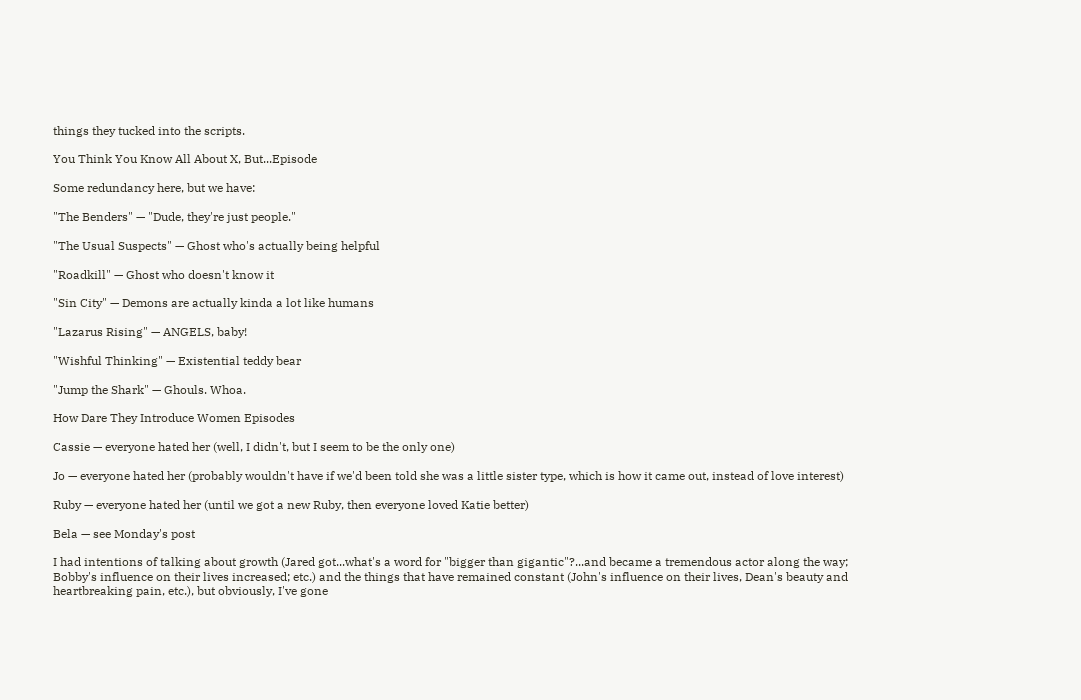things they tucked into the scripts.

You Think You Know All About X, But...Episode

Some redundancy here, but we have:

"The Benders" — "Dude, they're just people."

"The Usual Suspects" — Ghost who's actually being helpful

"Roadkill" — Ghost who doesn't know it

"Sin City" — Demons are actually kinda a lot like humans

"Lazarus Rising" — ANGELS, baby!

"Wishful Thinking" — Existential teddy bear

"Jump the Shark" — Ghouls. Whoa.

How Dare They Introduce Women Episodes

Cassie — everyone hated her (well, I didn't, but I seem to be the only one)

Jo — everyone hated her (probably wouldn't have if we'd been told she was a little sister type, which is how it came out, instead of love interest)

Ruby — everyone hated her (until we got a new Ruby, then everyone loved Katie better)

Bela — see Monday's post

I had intentions of talking about growth (Jared got...what's a word for "bigger than gigantic"?...and became a tremendous actor along the way; Bobby's influence on their lives increased; etc.) and the things that have remained constant (John's influence on their lives, Dean's beauty and heartbreaking pain, etc.), but obviously, I've gone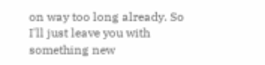on way too long already. So I'll just leave you with something new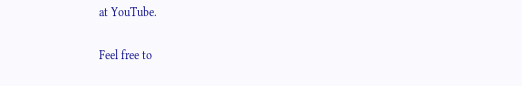at YouTube.

Feel free to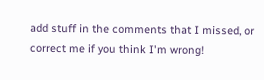add stuff in the comments that I missed, or correct me if you think I'm wrong!